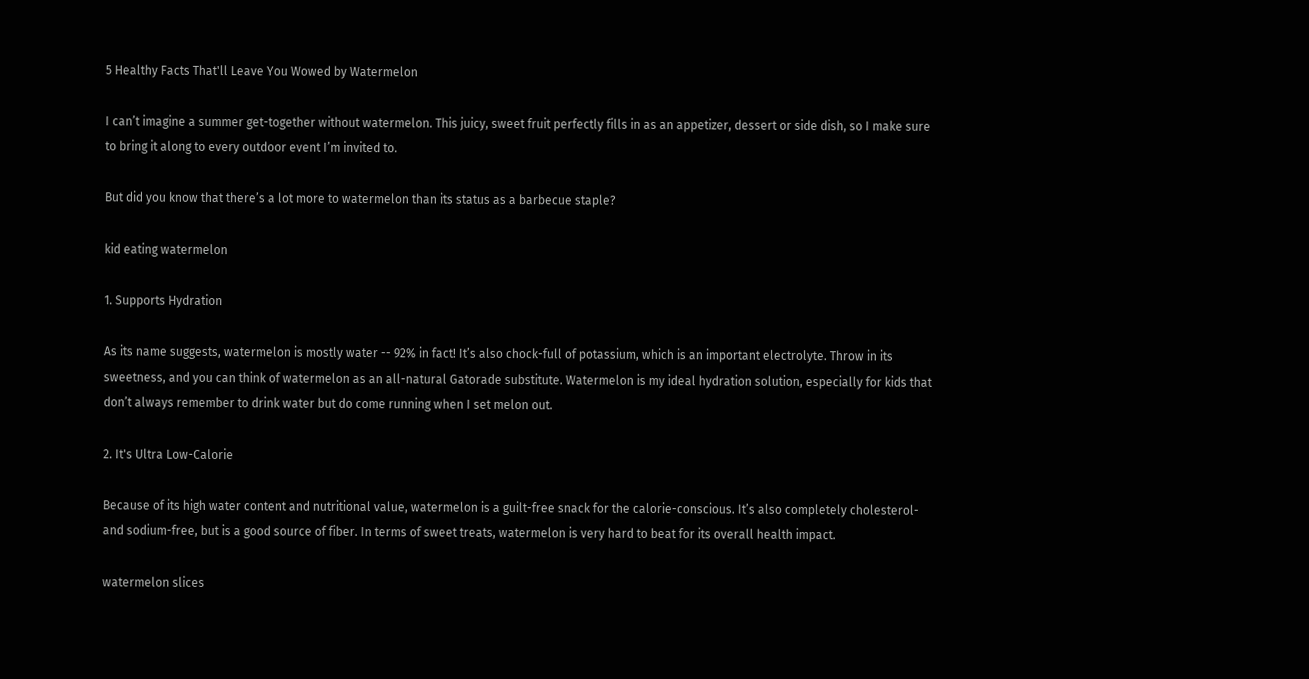5 Healthy Facts That'll Leave You Wowed by Watermelon

I can’t imagine a summer get-together without watermelon. This juicy, sweet fruit perfectly fills in as an appetizer, dessert or side dish, so I make sure to bring it along to every outdoor event I’m invited to.

But did you know that there’s a lot more to watermelon than its status as a barbecue staple?

kid eating watermelon

1. Supports Hydration

As its name suggests, watermelon is mostly water -- 92% in fact! It’s also chock-full of potassium, which is an important electrolyte. Throw in its sweetness, and you can think of watermelon as an all-natural Gatorade substitute. Watermelon is my ideal hydration solution, especially for kids that don’t always remember to drink water but do come running when I set melon out.

2. It's Ultra Low-Calorie

Because of its high water content and nutritional value, watermelon is a guilt-free snack for the calorie-conscious. It’s also completely cholesterol- and sodium-free, but is a good source of fiber. In terms of sweet treats, watermelon is very hard to beat for its overall health impact.

watermelon slices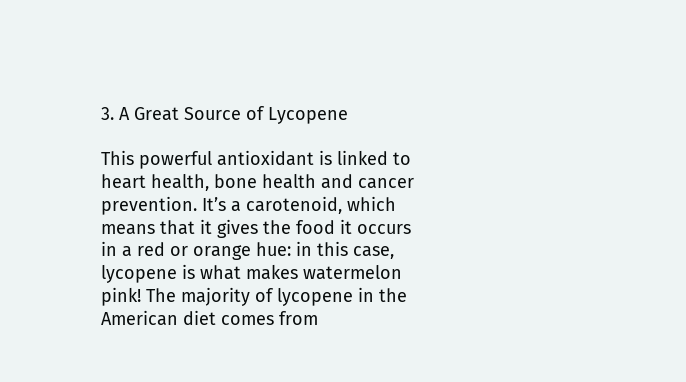3. A Great Source of Lycopene

This powerful antioxidant is linked to heart health, bone health and cancer prevention. It’s a carotenoid, which means that it gives the food it occurs in a red or orange hue: in this case, lycopene is what makes watermelon pink! The majority of lycopene in the American diet comes from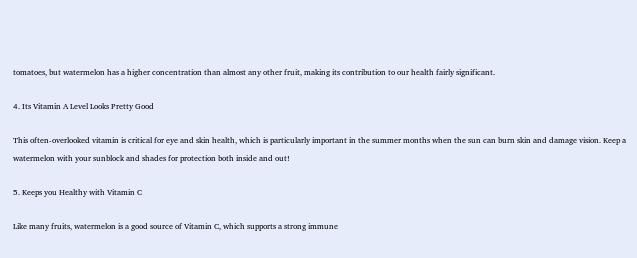tomatoes, but watermelon has a higher concentration than almost any other fruit, making its contribution to our health fairly significant.

4. Its Vitamin A Level Looks Pretty Good

This often-overlooked vitamin is critical for eye and skin health, which is particularly important in the summer months when the sun can burn skin and damage vision. Keep a watermelon with your sunblock and shades for protection both inside and out!

5. Keeps you Healthy with Vitamin C

Like many fruits, watermelon is a good source of Vitamin C, which supports a strong immune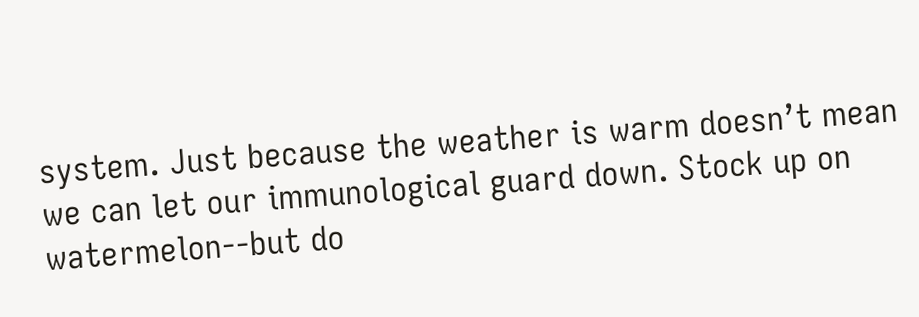system. Just because the weather is warm doesn’t mean we can let our immunological guard down. Stock up on watermelon--but do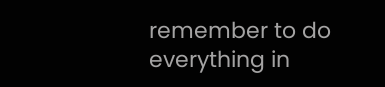remember to do everything in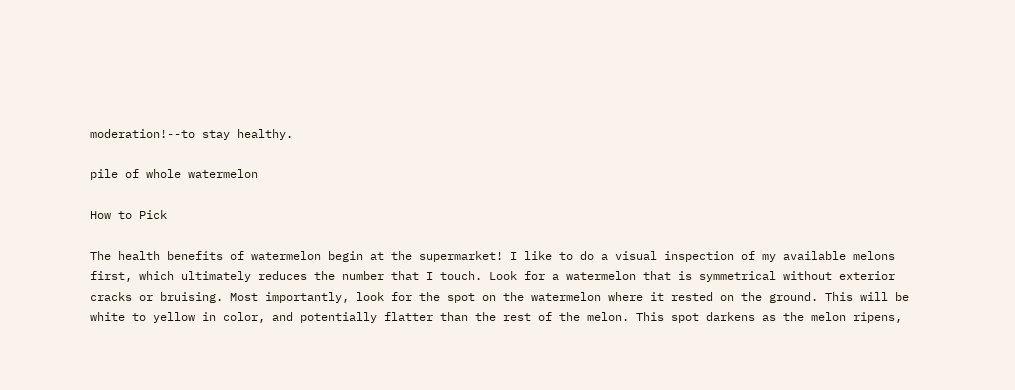moderation!--to stay healthy.

pile of whole watermelon

How to Pick

The health benefits of watermelon begin at the supermarket! I like to do a visual inspection of my available melons first, which ultimately reduces the number that I touch. Look for a watermelon that is symmetrical without exterior cracks or bruising. Most importantly, look for the spot on the watermelon where it rested on the ground. This will be white to yellow in color, and potentially flatter than the rest of the melon. This spot darkens as the melon ripens,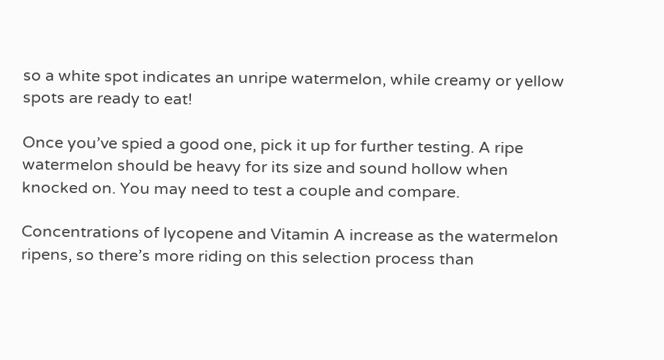so a white spot indicates an unripe watermelon, while creamy or yellow spots are ready to eat!

Once you’ve spied a good one, pick it up for further testing. A ripe watermelon should be heavy for its size and sound hollow when knocked on. You may need to test a couple and compare.

Concentrations of lycopene and Vitamin A increase as the watermelon ripens, so there’s more riding on this selection process than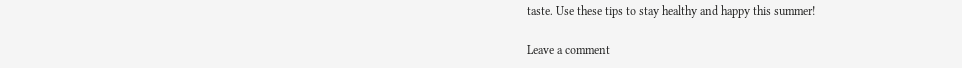taste. Use these tips to stay healthy and happy this summer!

Leave a comment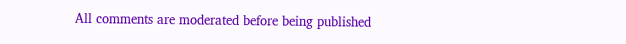All comments are moderated before being published